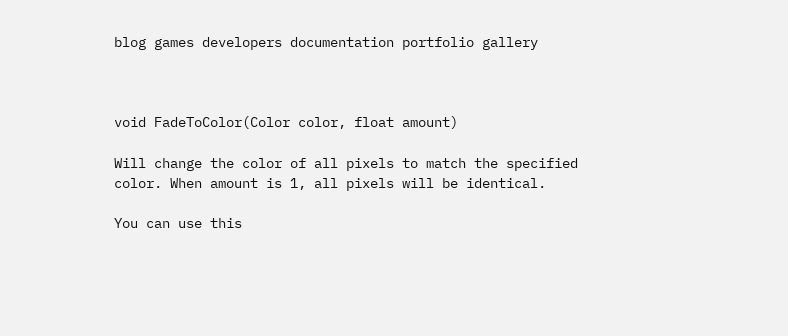blog games developers documentation portfolio gallery



void FadeToColor(Color color, float amount)

Will change the color of all pixels to match the specified color. When amount is 1, all pixels will be identical.

You can use this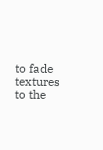to fade textures to the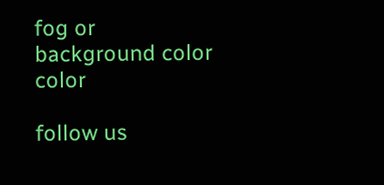fog or background color color

follow us